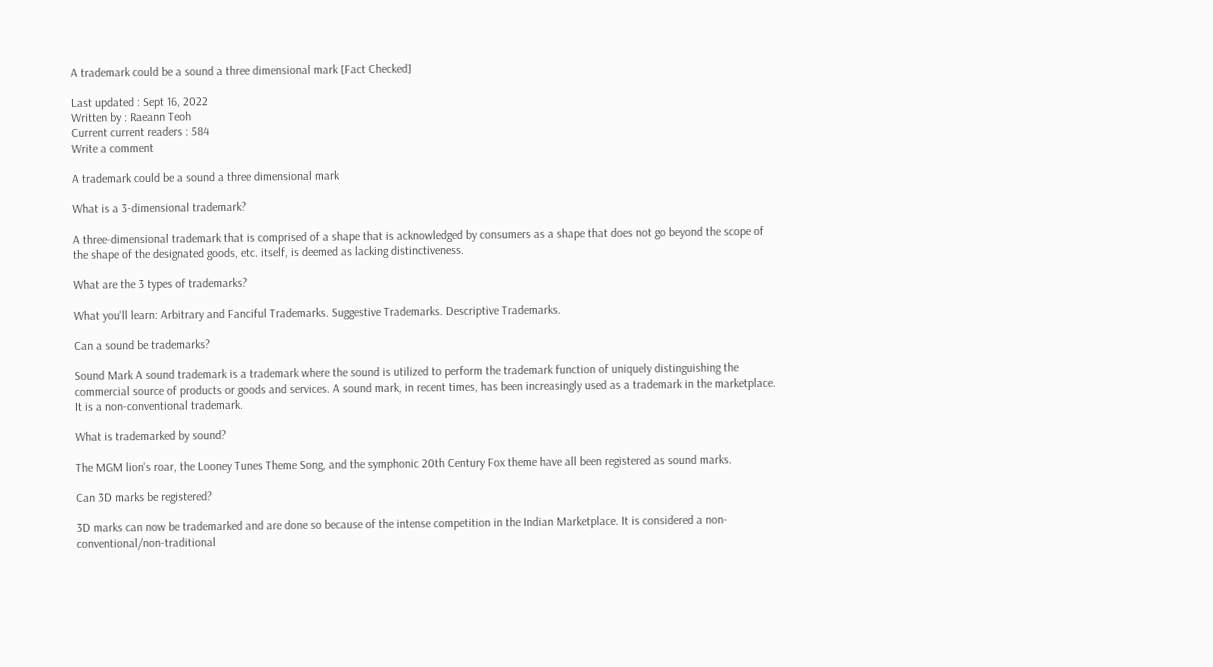A trademark could be a sound a three dimensional mark [Fact Checked]

Last updated : Sept 16, 2022
Written by : Raeann Teoh
Current current readers : 584
Write a comment

A trademark could be a sound a three dimensional mark

What is a 3-dimensional trademark?

A three-dimensional trademark that is comprised of a shape that is acknowledged by consumers as a shape that does not go beyond the scope of the shape of the designated goods, etc. itself, is deemed as lacking distinctiveness.

What are the 3 types of trademarks?

What you'll learn: Arbitrary and Fanciful Trademarks. Suggestive Trademarks. Descriptive Trademarks.

Can a sound be trademarks?

Sound Mark A sound trademark is a trademark where the sound is utilized to perform the trademark function of uniquely distinguishing the commercial source of products or goods and services. A sound mark, in recent times, has been increasingly used as a trademark in the marketplace. It is a non-conventional trademark.

What is trademarked by sound?

The MGM lion's roar, the Looney Tunes Theme Song, and the symphonic 20th Century Fox theme have all been registered as sound marks.

Can 3D marks be registered?

3D marks can now be trademarked and are done so because of the intense competition in the Indian Marketplace. It is considered a non-conventional/non-traditional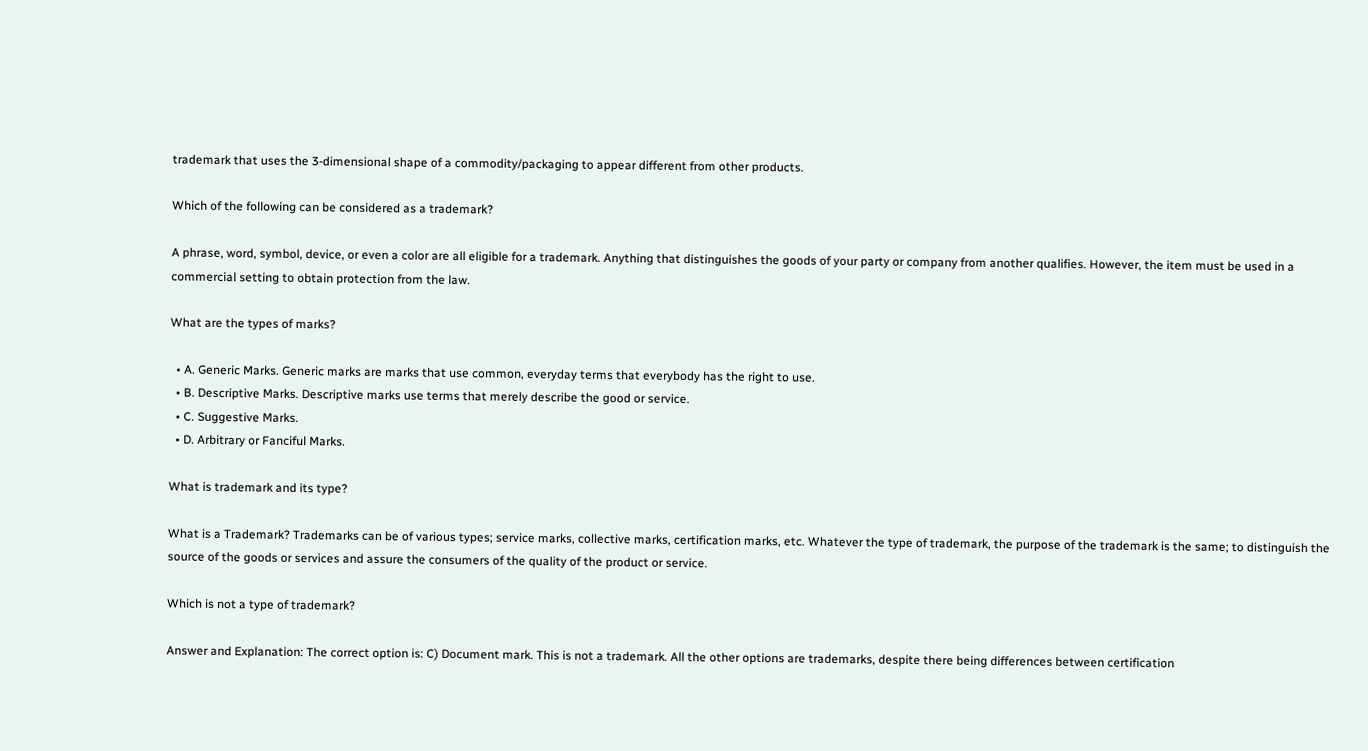trademark that uses the 3-dimensional shape of a commodity/packaging to appear different from other products.

Which of the following can be considered as a trademark?

A phrase, word, symbol, device, or even a color are all eligible for a trademark. Anything that distinguishes the goods of your party or company from another qualifies. However, the item must be used in a commercial setting to obtain protection from the law.

What are the types of marks?

  • A. Generic Marks. Generic marks are marks that use common, everyday terms that everybody has the right to use.
  • B. Descriptive Marks. Descriptive marks use terms that merely describe the good or service.
  • C. Suggestive Marks.
  • D. Arbitrary or Fanciful Marks.

What is trademark and its type?

What is a Trademark? Trademarks can be of various types; service marks, collective marks, certification marks, etc. Whatever the type of trademark, the purpose of the trademark is the same; to distinguish the source of the goods or services and assure the consumers of the quality of the product or service.

Which is not a type of trademark?

Answer and Explanation: The correct option is: C) Document mark. This is not a trademark. All the other options are trademarks, despite there being differences between certification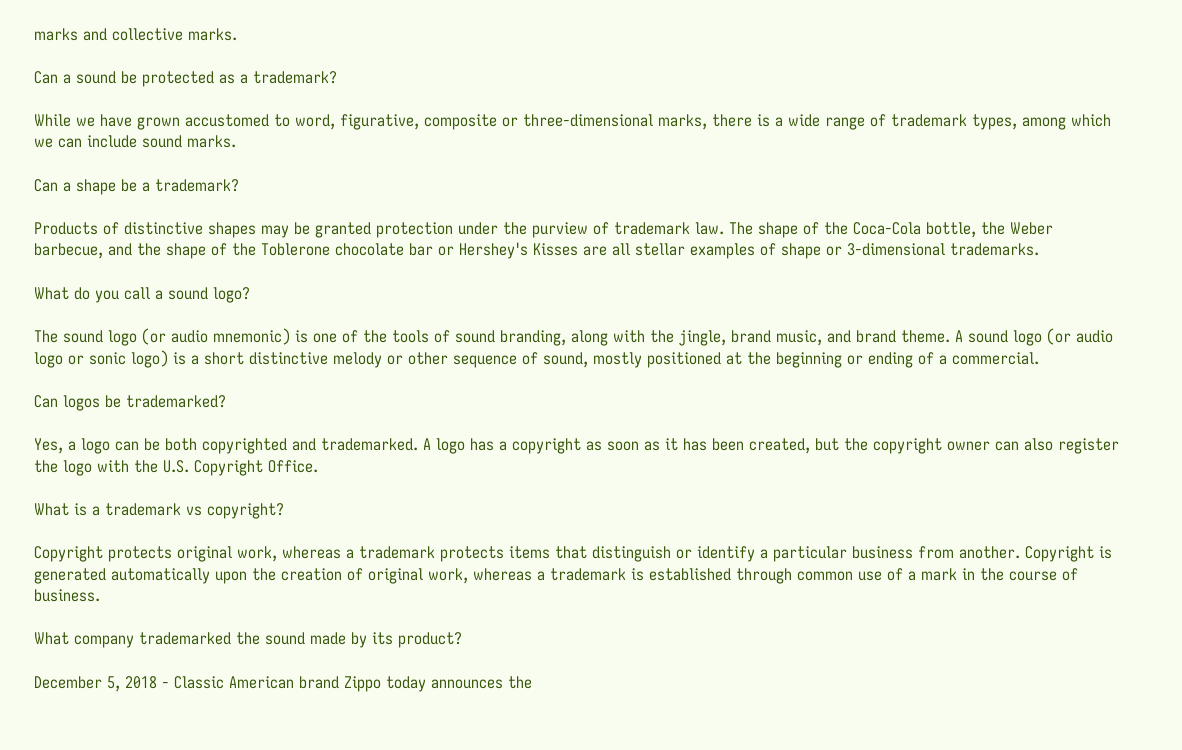marks and collective marks.

Can a sound be protected as a trademark?

While we have grown accustomed to word, figurative, composite or three-dimensional marks, there is a wide range of trademark types, among which we can include sound marks.

Can a shape be a trademark?

Products of distinctive shapes may be granted protection under the purview of trademark law. The shape of the Coca-Cola bottle, the Weber barbecue, and the shape of the Toblerone chocolate bar or Hershey's Kisses are all stellar examples of shape or 3-dimensional trademarks.

What do you call a sound logo?

The sound logo (or audio mnemonic) is one of the tools of sound branding, along with the jingle, brand music, and brand theme. A sound logo (or audio logo or sonic logo) is a short distinctive melody or other sequence of sound, mostly positioned at the beginning or ending of a commercial.

Can logos be trademarked?

Yes, a logo can be both copyrighted and trademarked. A logo has a copyright as soon as it has been created, but the copyright owner can also register the logo with the U.S. Copyright Office.

What is a trademark vs copyright?

Copyright protects original work, whereas a trademark protects items that distinguish or identify a particular business from another. Copyright is generated automatically upon the creation of original work, whereas a trademark is established through common use of a mark in the course of business.

What company trademarked the sound made by its product?

December 5, 2018 - Classic American brand Zippo today announces the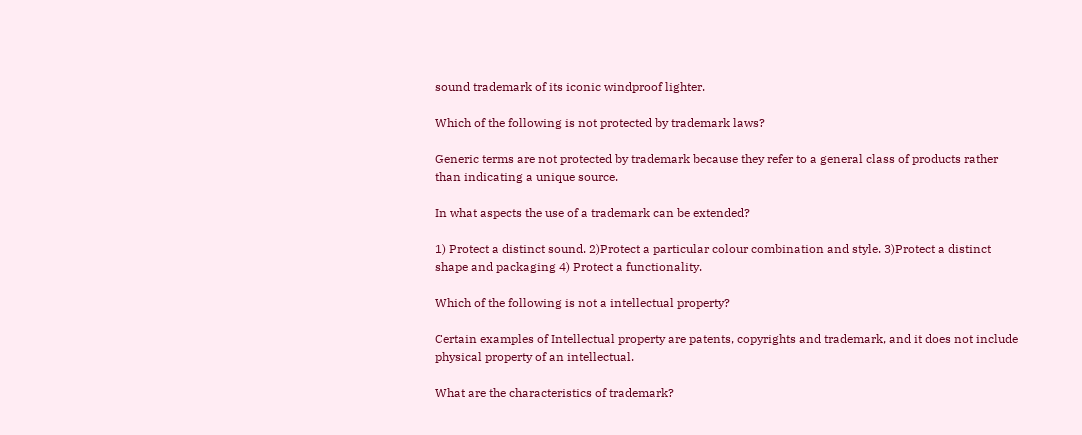sound trademark of its iconic windproof lighter.

Which of the following is not protected by trademark laws?

Generic terms are not protected by trademark because they refer to a general class of products rather than indicating a unique source.

In what aspects the use of a trademark can be extended?

1) Protect a distinct sound. 2)Protect a particular colour combination and style. 3)Protect a distinct shape and packaging 4) Protect a functionality.

Which of the following is not a intellectual property?

Certain examples of Intellectual property are patents, copyrights and trademark, and it does not include physical property of an intellectual.

What are the characteristics of trademark?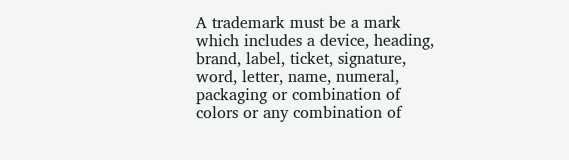A trademark must be a mark which includes a device, heading, brand, label, ticket, signature, word, letter, name, numeral, packaging or combination of colors or any combination of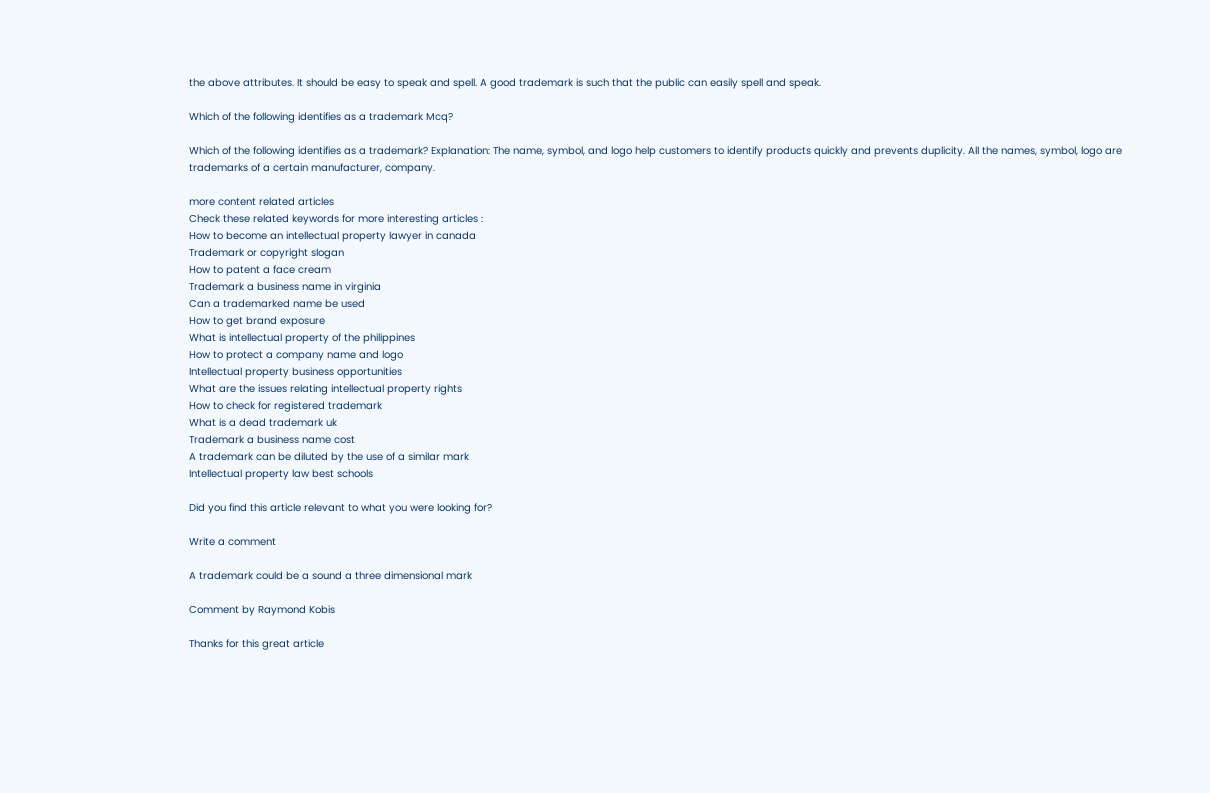the above attributes. It should be easy to speak and spell. A good trademark is such that the public can easily spell and speak.

Which of the following identifies as a trademark Mcq?

Which of the following identifies as a trademark? Explanation: The name, symbol, and logo help customers to identify products quickly and prevents duplicity. All the names, symbol, logo are trademarks of a certain manufacturer, company.

more content related articles
Check these related keywords for more interesting articles :
How to become an intellectual property lawyer in canada
Trademark or copyright slogan
How to patent a face cream
Trademark a business name in virginia
Can a trademarked name be used
How to get brand exposure
What is intellectual property of the philippines
How to protect a company name and logo
Intellectual property business opportunities
What are the issues relating intellectual property rights
How to check for registered trademark
What is a dead trademark uk
Trademark a business name cost
A trademark can be diluted by the use of a similar mark
Intellectual property law best schools

Did you find this article relevant to what you were looking for?

Write a comment

A trademark could be a sound a three dimensional mark

Comment by Raymond Kobis

Thanks for this great article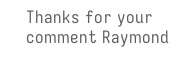Thanks for your comment Raymond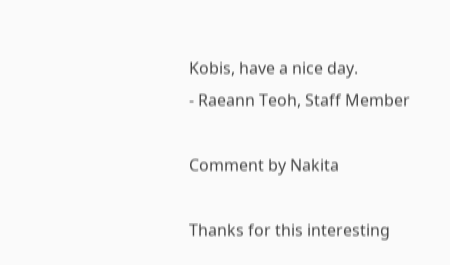Kobis, have a nice day.
- Raeann Teoh, Staff Member

Comment by Nakita

Thanks for this interesting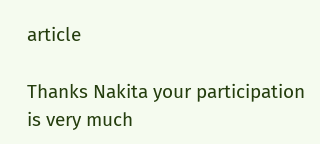article

Thanks Nakita your participation is very much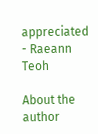appreciated
- Raeann Teoh

About the author